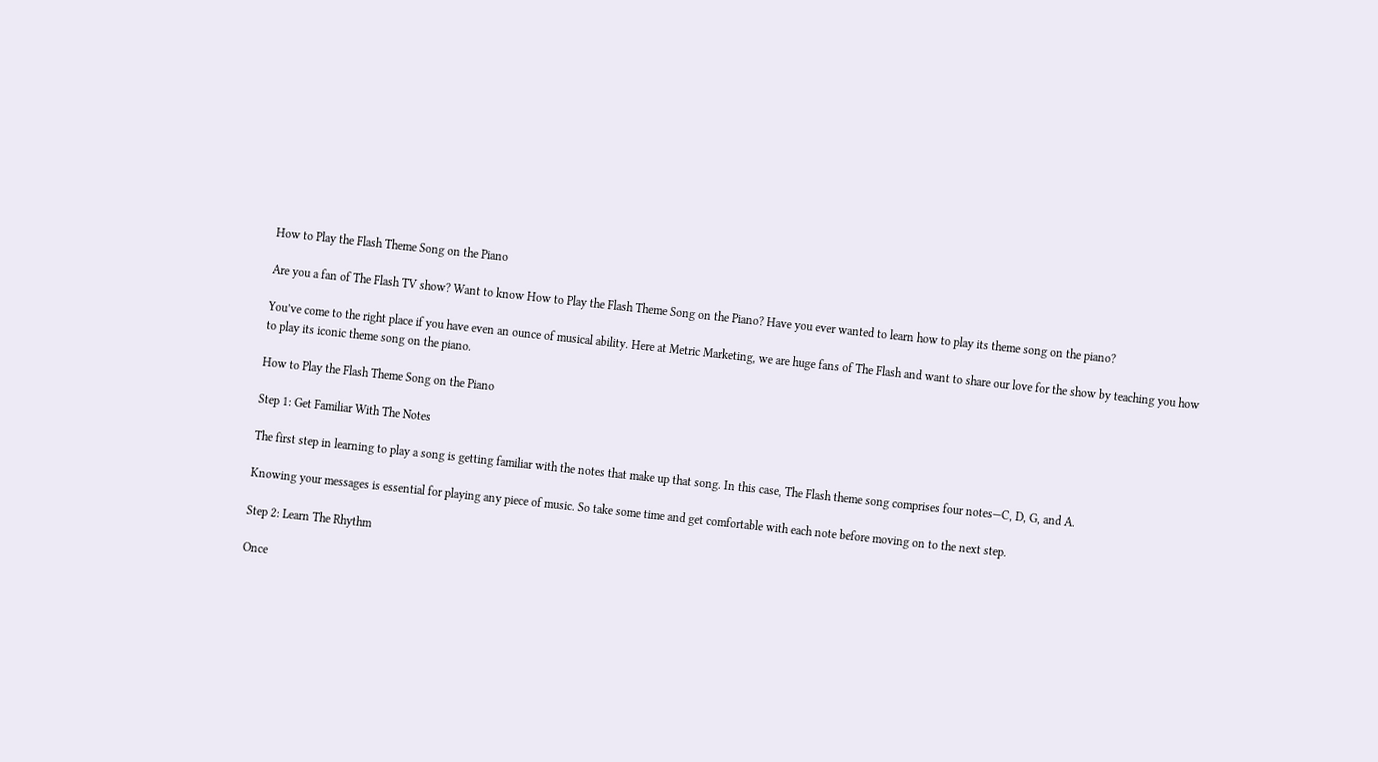How to Play the Flash Theme Song on the Piano

Are you a fan of The Flash TV show? Want to know How to Play the Flash Theme Song on the Piano? Have you ever wanted to learn how to play its theme song on the piano?

You’ve come to the right place if you have even an ounce of musical ability. Here at Metric Marketing, we are huge fans of The Flash and want to share our love for the show by teaching you how to play its iconic theme song on the piano.

How to Play the Flash Theme Song on the Piano

Step 1: Get Familiar With The Notes

The first step in learning to play a song is getting familiar with the notes that make up that song. In this case, The Flash theme song comprises four notes—C, D, G, and A.

Knowing your messages is essential for playing any piece of music. So take some time and get comfortable with each note before moving on to the next step.

Step 2: Learn The Rhythm

Once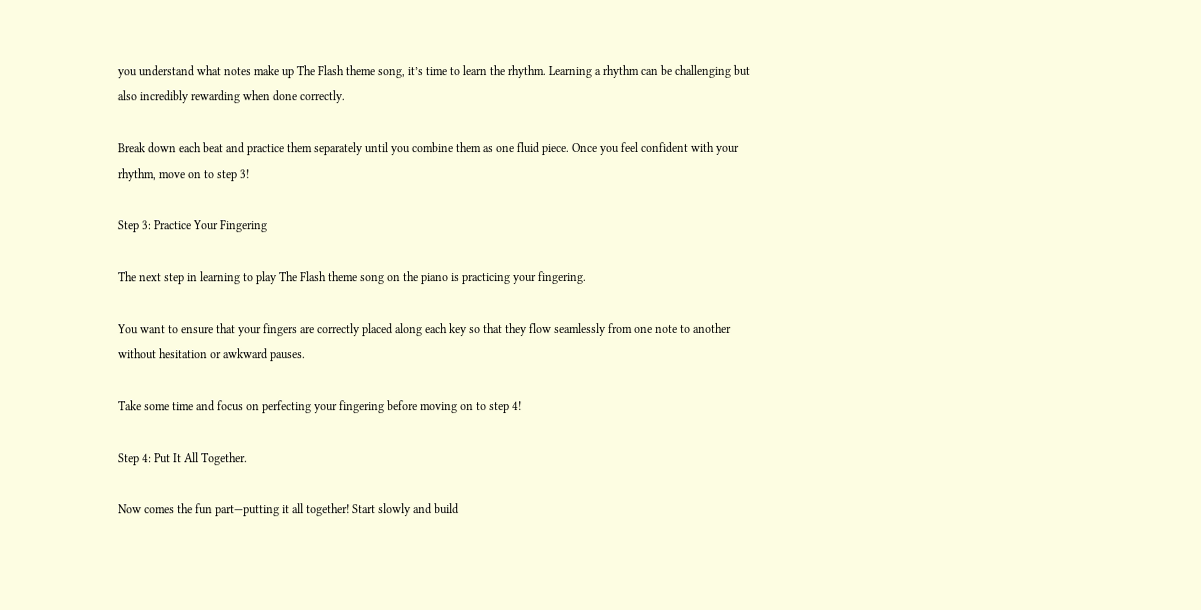you understand what notes make up The Flash theme song, it’s time to learn the rhythm. Learning a rhythm can be challenging but also incredibly rewarding when done correctly.

Break down each beat and practice them separately until you combine them as one fluid piece. Once you feel confident with your rhythm, move on to step 3!

Step 3: Practice Your Fingering

The next step in learning to play The Flash theme song on the piano is practicing your fingering.

You want to ensure that your fingers are correctly placed along each key so that they flow seamlessly from one note to another without hesitation or awkward pauses.

Take some time and focus on perfecting your fingering before moving on to step 4!

Step 4: Put It All Together.

Now comes the fun part—putting it all together! Start slowly and build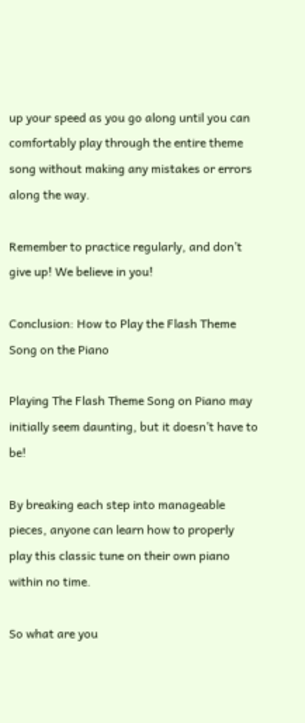up your speed as you go along until you can comfortably play through the entire theme song without making any mistakes or errors along the way.

Remember to practice regularly, and don’t give up! We believe in you!

Conclusion: How to Play the Flash Theme Song on the Piano

Playing The Flash Theme Song on Piano may initially seem daunting, but it doesn’t have to be!

By breaking each step into manageable pieces, anyone can learn how to properly play this classic tune on their own piano within no time.

So what are you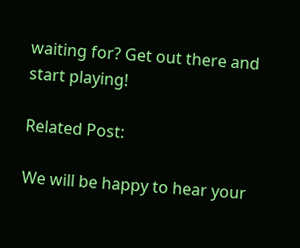waiting for? Get out there and start playing!

Related Post:

We will be happy to hear your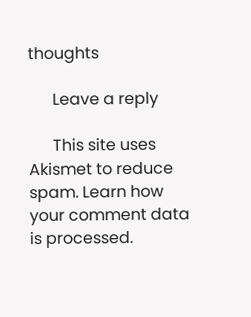thoughts

      Leave a reply

      This site uses Akismet to reduce spam. Learn how your comment data is processed.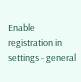Enable registration in settings - general